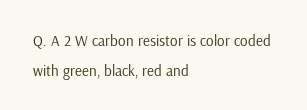Q. A 2 W carbon resistor is color coded with green, black, red and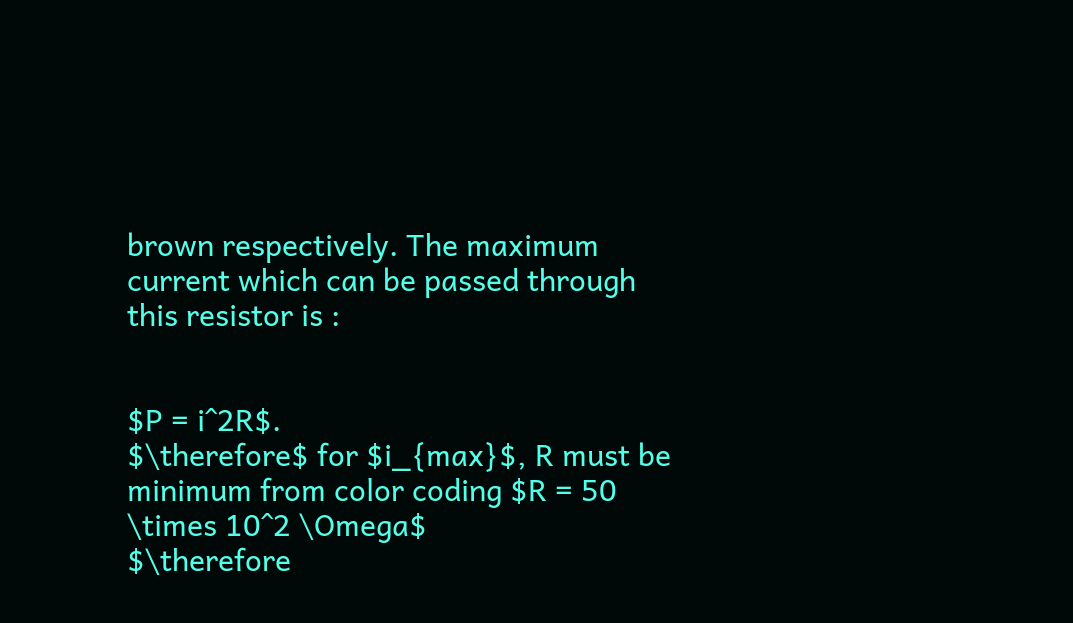brown respectively. The maximum current which can be passed through this resistor is :


$P = i^2R$.
$\therefore$ for $i_{max}$, R must be minimum from color coding $R = 50 \times 10^2 \Omega$
$\therefore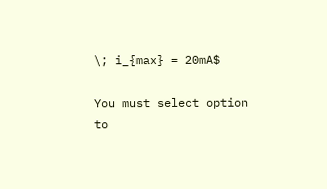\; i_{max} = 20mA$

You must select option to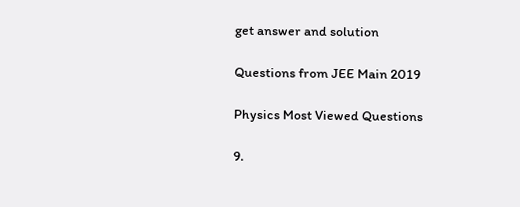get answer and solution

Questions from JEE Main 2019

Physics Most Viewed Questions

9.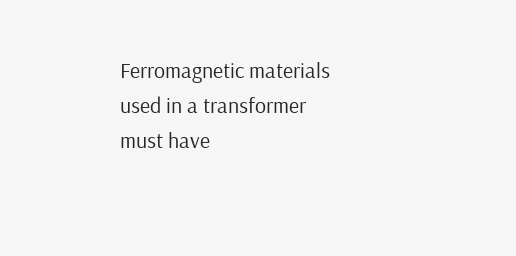Ferromagnetic materials used in a transformer must have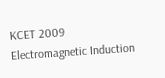KCET 2009 Electromagnetic Induction